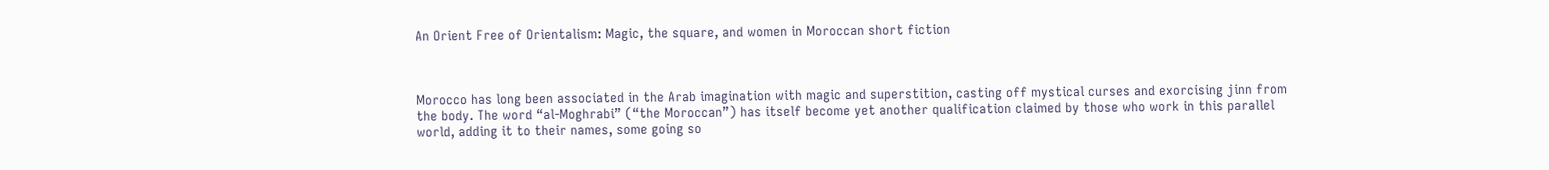An Orient Free of Orientalism: Magic, the square, and women in Moroccan short fiction



Morocco has long been associated in the Arab imagination with magic and superstition, casting off mystical curses and exorcising jinn from the body. The word “al-Moghrabi” (“the Moroccan”) has itself become yet another qualification claimed by those who work in this parallel world, adding it to their names, some going so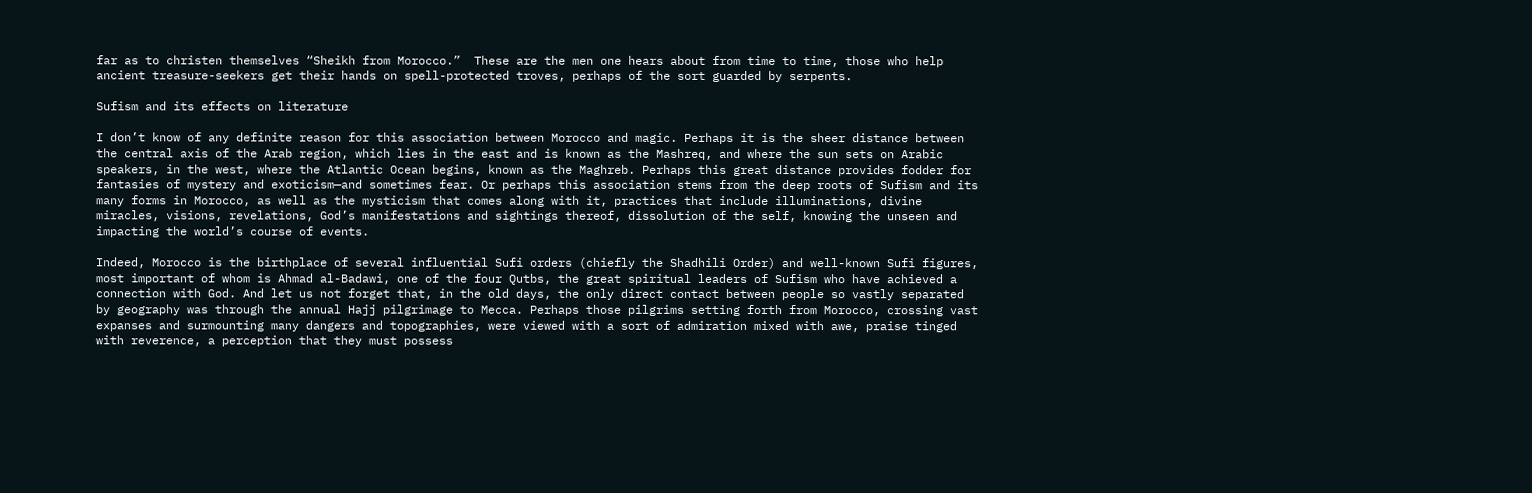far as to christen themselves “Sheikh from Morocco.”  These are the men one hears about from time to time, those who help ancient treasure-seekers get their hands on spell-protected troves, perhaps of the sort guarded by serpents.

Sufism and its effects on literature

I don’t know of any definite reason for this association between Morocco and magic. Perhaps it is the sheer distance between the central axis of the Arab region, which lies in the east and is known as the Mashreq, and where the sun sets on Arabic speakers, in the west, where the Atlantic Ocean begins, known as the Maghreb. Perhaps this great distance provides fodder for fantasies of mystery and exoticism—and sometimes fear. Or perhaps this association stems from the deep roots of Sufism and its many forms in Morocco, as well as the mysticism that comes along with it, practices that include illuminations, divine miracles, visions, revelations, God’s manifestations and sightings thereof, dissolution of the self, knowing the unseen and impacting the world’s course of events.

Indeed, Morocco is the birthplace of several influential Sufi orders (chiefly the Shadhili Order) and well-known Sufi figures, most important of whom is Ahmad al-Badawi, one of the four Qutbs, the great spiritual leaders of Sufism who have achieved a connection with God. And let us not forget that, in the old days, the only direct contact between people so vastly separated by geography was through the annual Hajj pilgrimage to Mecca. Perhaps those pilgrims setting forth from Morocco, crossing vast expanses and surmounting many dangers and topographies, were viewed with a sort of admiration mixed with awe, praise tinged with reverence, a perception that they must possess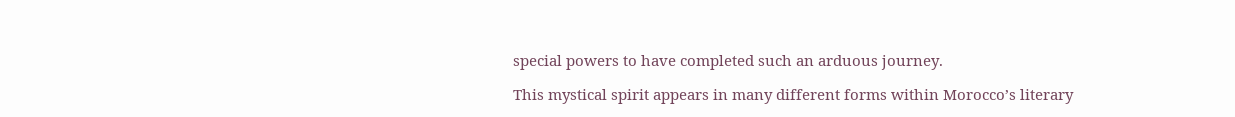special powers to have completed such an arduous journey.

This mystical spirit appears in many different forms within Morocco’s literary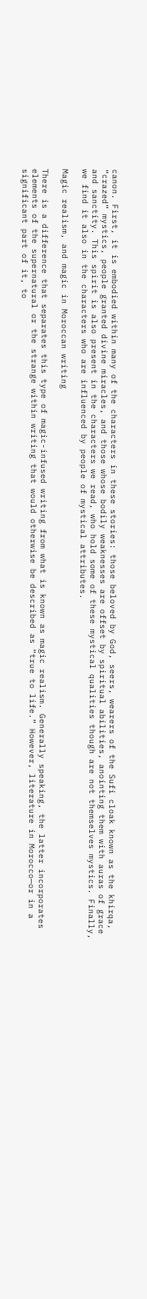canon. First, it is embodied within many of the characters in these stories: those beloved by God, seers, wearers of the Sufi cloak known as the khirqa, “crazed” mystics, people granted divine miracles, and those whose bodily weaknesses are offset by spiritual abilities, anointing them with auras of grace and sanctity. This spirit is also present in the characters we read, who hold some of these mystical qualities though are not themselves mystics. Finally, we find it also in the characters who are influenced by people of mystical attributes.

Magic realism, and magic in Moroccan writing

There is a difference that separates this type of magic-infused writing from what is known as magic realism. Generally speaking, the latter incorporates elements of the supernatural or the strange within writing that would otherwise be described as “true to life.” However, literature in Morocco—or in a significant part of it, to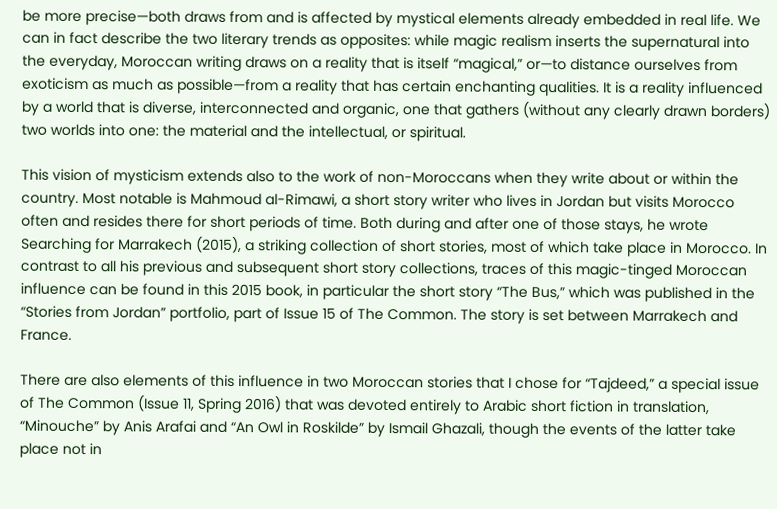be more precise—both draws from and is affected by mystical elements already embedded in real life. We can in fact describe the two literary trends as opposites: while magic realism inserts the supernatural into the everyday, Moroccan writing draws on a reality that is itself “magical,” or—to distance ourselves from exoticism as much as possible—from a reality that has certain enchanting qualities. It is a reality influenced by a world that is diverse, interconnected and organic, one that gathers (without any clearly drawn borders) two worlds into one: the material and the intellectual, or spiritual.

This vision of mysticism extends also to the work of non-Moroccans when they write about or within the country. Most notable is Mahmoud al-Rimawi, a short story writer who lives in Jordan but visits Morocco often and resides there for short periods of time. Both during and after one of those stays, he wrote Searching for Marrakech (2015), a striking collection of short stories, most of which take place in Morocco. In contrast to all his previous and subsequent short story collections, traces of this magic-tinged Moroccan influence can be found in this 2015 book, in particular the short story “The Bus,” which was published in the “Stories from Jordan” portfolio, part of Issue 15 of The Common. The story is set between Marrakech and France.

There are also elements of this influence in two Moroccan stories that I chose for “Tajdeed,” a special issue of The Common (Issue 11, Spring 2016) that was devoted entirely to Arabic short fiction in translation, “Minouche” by Anis Arafai and “An Owl in Roskilde” by Ismail Ghazali, though the events of the latter take place not in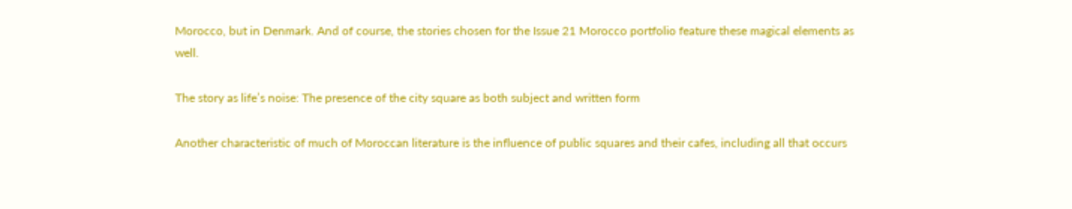Morocco, but in Denmark. And of course, the stories chosen for the Issue 21 Morocco portfolio feature these magical elements as well.

The story as life’s noise: The presence of the city square as both subject and written form

Another characteristic of much of Moroccan literature is the influence of public squares and their cafes, including all that occurs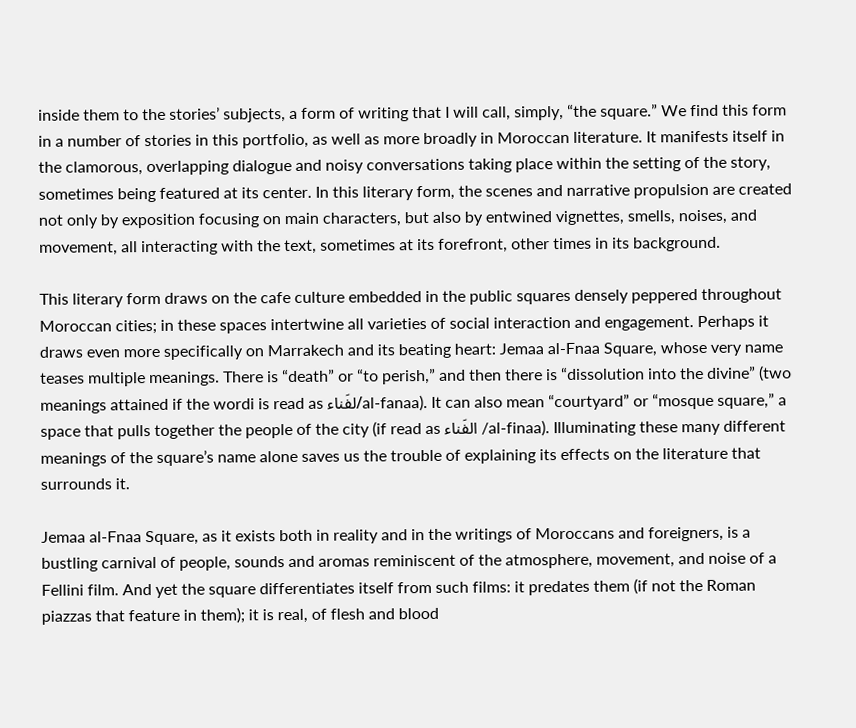inside them to the stories’ subjects, a form of writing that I will call, simply, “the square.” We find this form in a number of stories in this portfolio, as well as more broadly in Moroccan literature. It manifests itself in the clamorous, overlapping dialogue and noisy conversations taking place within the setting of the story, sometimes being featured at its center. In this literary form, the scenes and narrative propulsion are created not only by exposition focusing on main characters, but also by entwined vignettes, smells, noises, and movement, all interacting with the text, sometimes at its forefront, other times in its background.

This literary form draws on the cafe culture embedded in the public squares densely peppered throughout Moroccan cities; in these spaces intertwine all varieties of social interaction and engagement. Perhaps it draws even more specifically on Marrakech and its beating heart: Jemaa al-Fnaa Square, whose very name teases multiple meanings. There is “death” or “to perish,” and then there is “dissolution into the divine” (two meanings attained if the wordi is read as لفَناء/al-fanaa). It can also mean “courtyard” or “mosque square,” a space that pulls together the people of the city (if read as الفَناء /al-finaa). Illuminating these many different meanings of the square’s name alone saves us the trouble of explaining its effects on the literature that surrounds it.

Jemaa al-Fnaa Square, as it exists both in reality and in the writings of Moroccans and foreigners, is a bustling carnival of people, sounds and aromas reminiscent of the atmosphere, movement, and noise of a Fellini film. And yet the square differentiates itself from such films: it predates them (if not the Roman piazzas that feature in them); it is real, of flesh and blood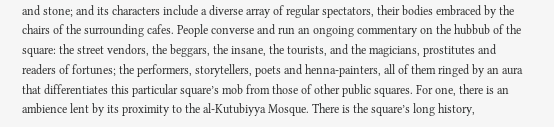and stone; and its characters include a diverse array of regular spectators, their bodies embraced by the chairs of the surrounding cafes. People converse and run an ongoing commentary on the hubbub of the square: the street vendors, the beggars, the insane, the tourists, and the magicians, prostitutes and readers of fortunes; the performers, storytellers, poets and henna-painters, all of them ringed by an aura that differentiates this particular square’s mob from those of other public squares. For one, there is an ambience lent by its proximity to the al-Kutubiyya Mosque. There is the square’s long history,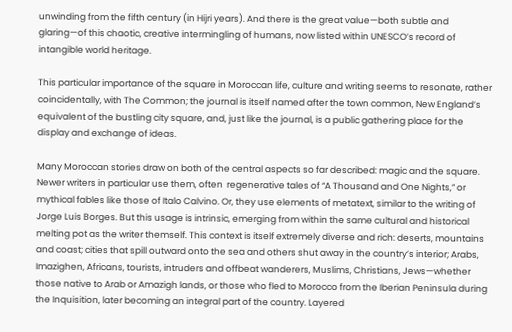unwinding from the fifth century (in Hijri years). And there is the great value—both subtle and glaring—of this chaotic, creative intermingling of humans, now listed within UNESCO’s record of intangible world heritage.

This particular importance of the square in Moroccan life, culture and writing seems to resonate, rather coincidentally, with The Common; the journal is itself named after the town common, New England’s equivalent of the bustling city square, and, just like the journal, is a public gathering place for the display and exchange of ideas.

Many Moroccan stories draw on both of the central aspects so far described: magic and the square. Newer writers in particular use them, often  regenerative tales of “A Thousand and One Nights,” or mythical fables like those of Italo Calvino. Or, they use elements of metatext, similar to the writing of Jorge Luis Borges. But this usage is intrinsic, emerging from within the same cultural and historical melting pot as the writer themself. This context is itself extremely diverse and rich: deserts, mountains and coast; cities that spill outward onto the sea and others shut away in the country’s interior; Arabs, Imazighen, Africans, tourists, intruders and offbeat wanderers, Muslims, Christians, Jews—whether those native to Arab or Amazigh lands, or those who fled to Morocco from the Iberian Peninsula during the Inquisition, later becoming an integral part of the country. Layered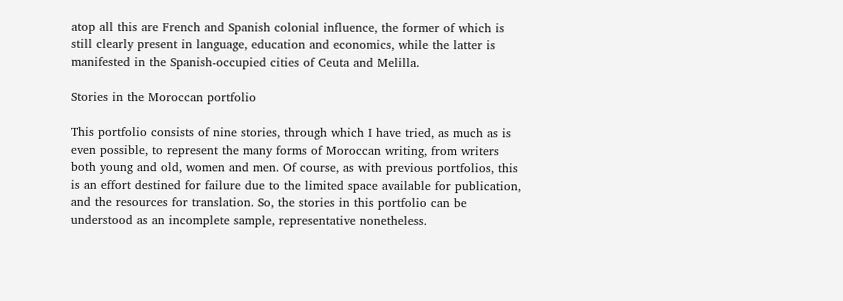atop all this are French and Spanish colonial influence, the former of which is still clearly present in language, education and economics, while the latter is manifested in the Spanish-occupied cities of Ceuta and Melilla.

Stories in the Moroccan portfolio

This portfolio consists of nine stories, through which I have tried, as much as is even possible, to represent the many forms of Moroccan writing, from writers both young and old, women and men. Of course, as with previous portfolios, this is an effort destined for failure due to the limited space available for publication, and the resources for translation. So, the stories in this portfolio can be understood as an incomplete sample, representative nonetheless.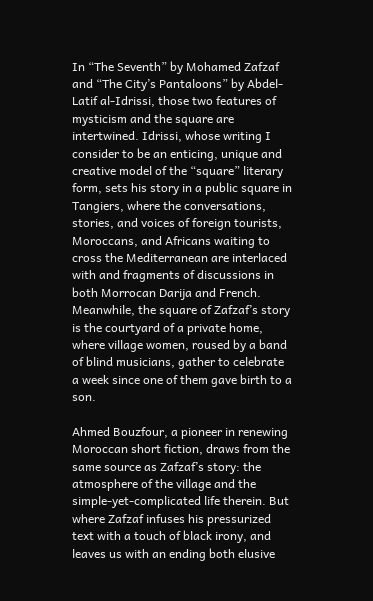In “The Seventh” by Mohamed Zafzaf and “The City’s Pantaloons” by Abdel-Latif al-Idrissi, those two features of mysticism and the square are intertwined. Idrissi, whose writing I consider to be an enticing, unique and creative model of the “square” literary form, sets his story in a public square in Tangiers, where the conversations, stories, and voices of foreign tourists, Moroccans, and Africans waiting to cross the Mediterranean are interlaced with and fragments of discussions in both Morrocan Darija and French. Meanwhile, the square of Zafzaf’s story is the courtyard of a private home, where village women, roused by a band of blind musicians, gather to celebrate a week since one of them gave birth to a son.

Ahmed Bouzfour, a pioneer in renewing Moroccan short fiction, draws from the same source as Zafzaf’s story: the atmosphere of the village and the simple-yet-complicated life therein. But where Zafzaf infuses his pressurized text with a touch of black irony, and leaves us with an ending both elusive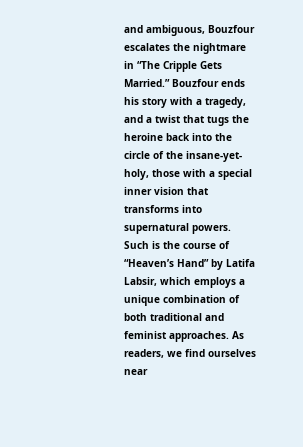and ambiguous, Bouzfour escalates the nightmare in “The Cripple Gets Married.” Bouzfour ends his story with a tragedy, and a twist that tugs the heroine back into the circle of the insane-yet-holy, those with a special inner vision that transforms into supernatural powers. Such is the course of “Heaven’s Hand” by Latifa Labsir, which employs a unique combination of both traditional and feminist approaches. As readers, we find ourselves near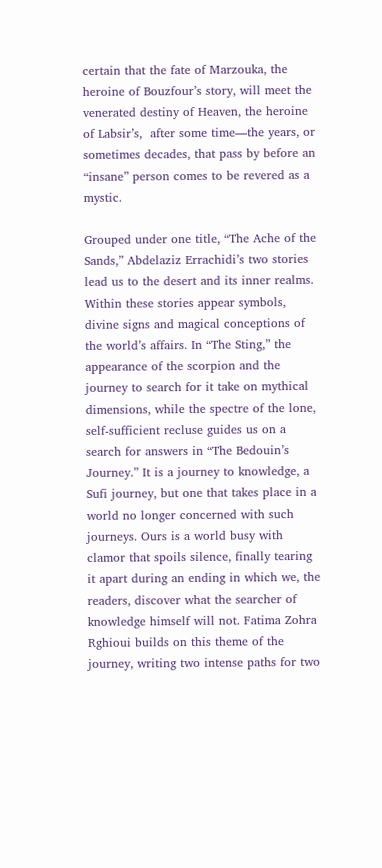certain that the fate of Marzouka, the heroine of Bouzfour’s story, will meet the venerated destiny of Heaven, the heroine of Labsir’s,  after some time—the years, or sometimes decades, that pass by before an “insane” person comes to be revered as a mystic.

Grouped under one title, “The Ache of the Sands,” Abdelaziz Errachidi’s two stories lead us to the desert and its inner realms. Within these stories appear symbols, divine signs and magical conceptions of the world’s affairs. In “The Sting,” the appearance of the scorpion and the journey to search for it take on mythical dimensions, while the spectre of the lone, self-sufficient recluse guides us on a search for answers in “The Bedouin’s Journey.” It is a journey to knowledge, a Sufi journey, but one that takes place in a world no longer concerned with such journeys. Ours is a world busy with clamor that spoils silence, finally tearing it apart during an ending in which we, the readers, discover what the searcher of knowledge himself will not. Fatima Zohra Rghioui builds on this theme of the journey, writing two intense paths for two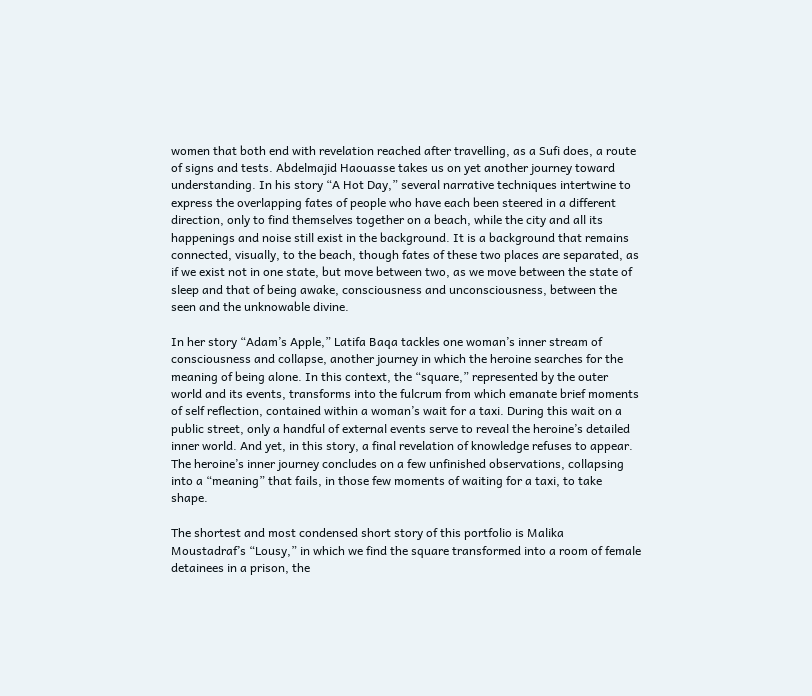women that both end with revelation reached after travelling, as a Sufi does, a route of signs and tests. Abdelmajid Haouasse takes us on yet another journey toward understanding. In his story “A Hot Day,” several narrative techniques intertwine to express the overlapping fates of people who have each been steered in a different direction, only to find themselves together on a beach, while the city and all its happenings and noise still exist in the background. It is a background that remains connected, visually, to the beach, though fates of these two places are separated, as if we exist not in one state, but move between two, as we move between the state of sleep and that of being awake, consciousness and unconsciousness, between the seen and the unknowable divine.

In her story “Adam’s Apple,” Latifa Baqa tackles one woman’s inner stream of consciousness and collapse, another journey in which the heroine searches for the meaning of being alone. In this context, the “square,” represented by the outer world and its events, transforms into the fulcrum from which emanate brief moments of self reflection, contained within a woman’s wait for a taxi. During this wait on a public street, only a handful of external events serve to reveal the heroine’s detailed inner world. And yet, in this story, a final revelation of knowledge refuses to appear. The heroine’s inner journey concludes on a few unfinished observations, collapsing into a “meaning” that fails, in those few moments of waiting for a taxi, to take shape.

The shortest and most condensed short story of this portfolio is Malika Moustadraf’s “Lousy,” in which we find the square transformed into a room of female detainees in a prison, the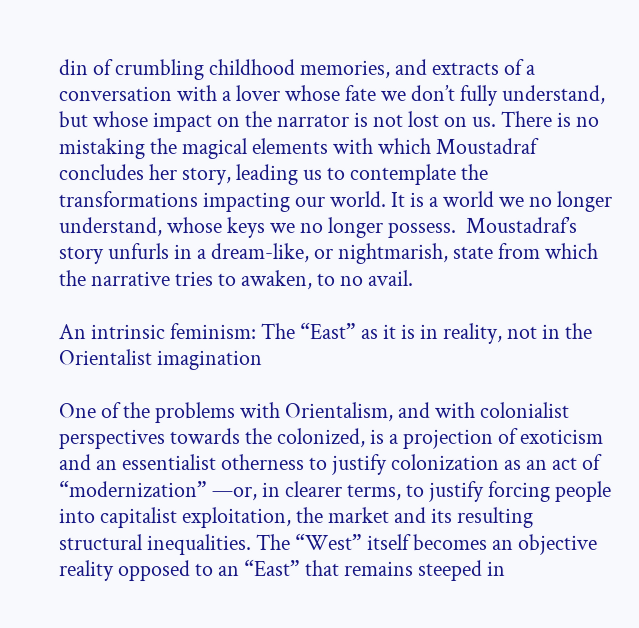din of crumbling childhood memories, and extracts of a conversation with a lover whose fate we don’t fully understand, but whose impact on the narrator is not lost on us. There is no mistaking the magical elements with which Moustadraf concludes her story, leading us to contemplate the transformations impacting our world. It is a world we no longer understand, whose keys we no longer possess.  Moustadraf’s story unfurls in a dream-like, or nightmarish, state from which the narrative tries to awaken, to no avail.

An intrinsic feminism: The “East” as it is in reality, not in the Orientalist imagination

One of the problems with Orientalism, and with colonialist perspectives towards the colonized, is a projection of exoticism and an essentialist otherness to justify colonization as an act of “modernization” —or, in clearer terms, to justify forcing people into capitalist exploitation, the market and its resulting structural inequalities. The “West” itself becomes an objective reality opposed to an “East” that remains steeped in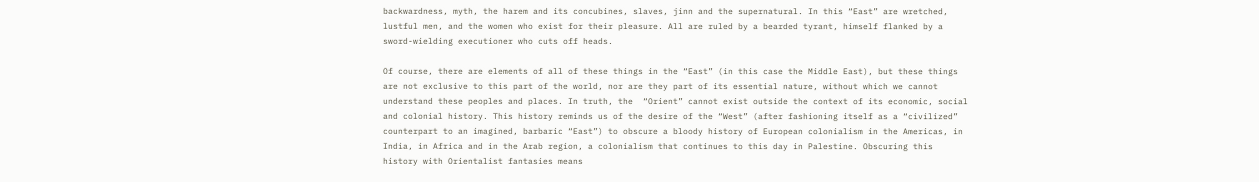backwardness, myth, the harem and its concubines, slaves, jinn and the supernatural. In this “East” are wretched, lustful men, and the women who exist for their pleasure. All are ruled by a bearded tyrant, himself flanked by a sword-wielding executioner who cuts off heads.

Of course, there are elements of all of these things in the “East” (in this case the Middle East), but these things are not exclusive to this part of the world, nor are they part of its essential nature, without which we cannot understand these peoples and places. In truth, the  “Orient” cannot exist outside the context of its economic, social and colonial history. This history reminds us of the desire of the “West” (after fashioning itself as a “civilized” counterpart to an imagined, barbaric “East”) to obscure a bloody history of European colonialism in the Americas, in India, in Africa and in the Arab region, a colonialism that continues to this day in Palestine. Obscuring this history with Orientalist fantasies means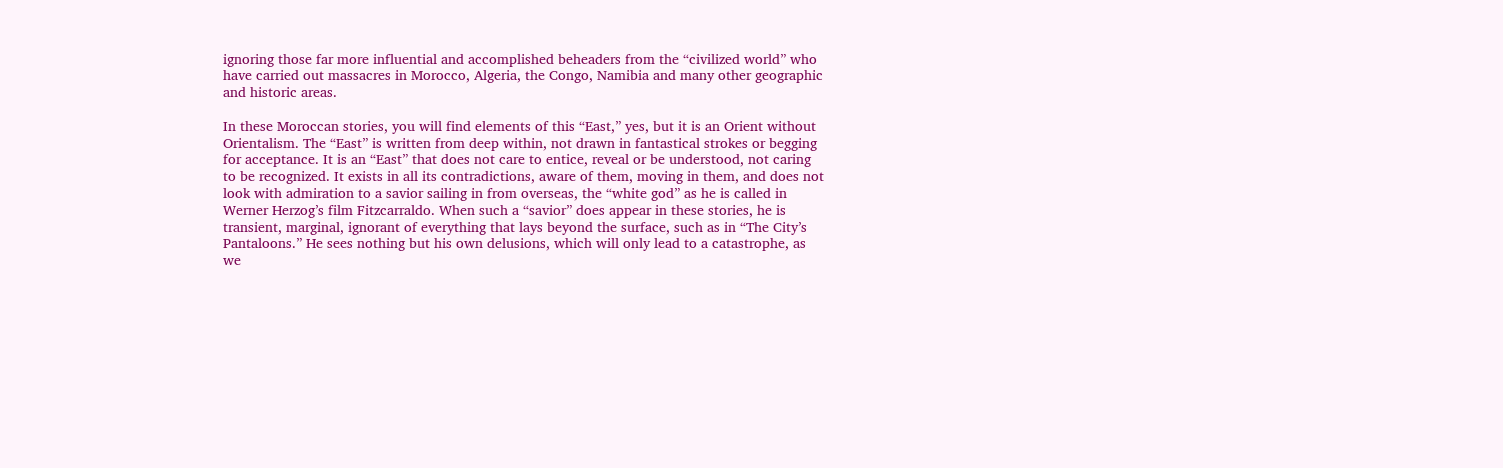ignoring those far more influential and accomplished beheaders from the “civilized world” who have carried out massacres in Morocco, Algeria, the Congo, Namibia and many other geographic and historic areas.

In these Moroccan stories, you will find elements of this “East,” yes, but it is an Orient without Orientalism. The “East” is written from deep within, not drawn in fantastical strokes or begging for acceptance. It is an “East” that does not care to entice, reveal or be understood, not caring to be recognized. It exists in all its contradictions, aware of them, moving in them, and does not look with admiration to a savior sailing in from overseas, the “white god” as he is called in Werner Herzog’s film Fitzcarraldo. When such a “savior” does appear in these stories, he is transient, marginal, ignorant of everything that lays beyond the surface, such as in “The City’s Pantaloons.” He sees nothing but his own delusions, which will only lead to a catastrophe, as we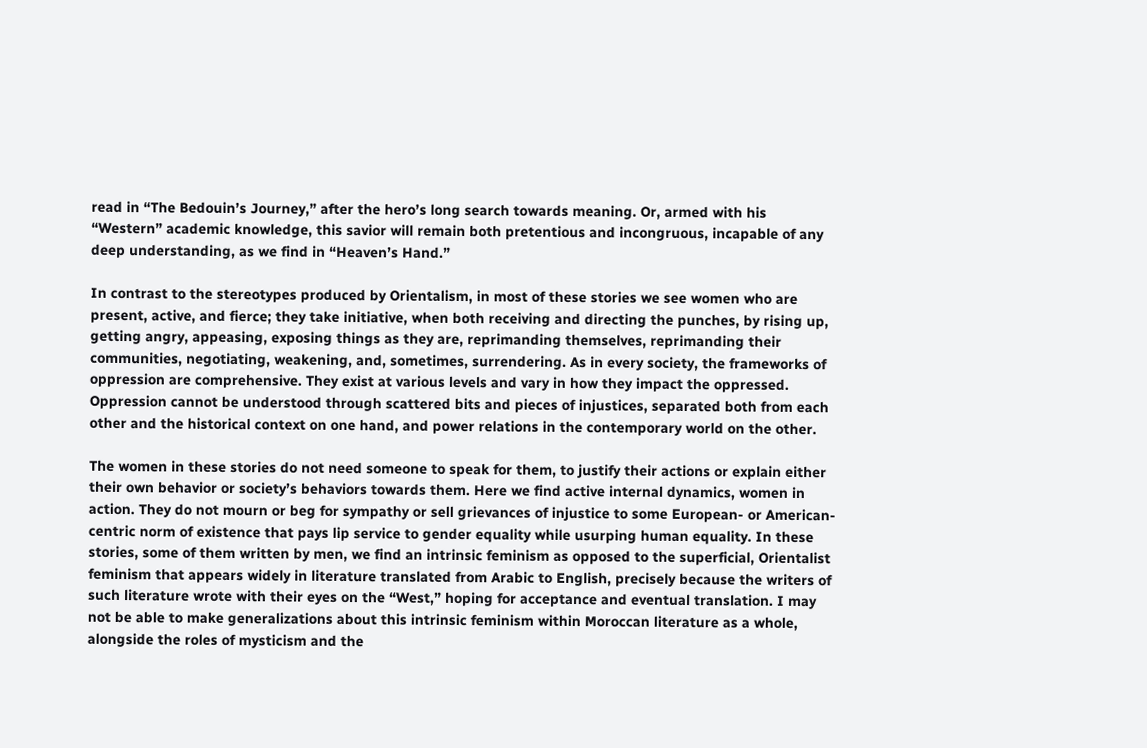read in “The Bedouin’s Journey,” after the hero’s long search towards meaning. Or, armed with his “Western” academic knowledge, this savior will remain both pretentious and incongruous, incapable of any deep understanding, as we find in “Heaven’s Hand.”

In contrast to the stereotypes produced by Orientalism, in most of these stories we see women who are present, active, and fierce; they take initiative, when both receiving and directing the punches, by rising up, getting angry, appeasing, exposing things as they are, reprimanding themselves, reprimanding their communities, negotiating, weakening, and, sometimes, surrendering. As in every society, the frameworks of oppression are comprehensive. They exist at various levels and vary in how they impact the oppressed. Oppression cannot be understood through scattered bits and pieces of injustices, separated both from each other and the historical context on one hand, and power relations in the contemporary world on the other.

The women in these stories do not need someone to speak for them, to justify their actions or explain either their own behavior or society’s behaviors towards them. Here we find active internal dynamics, women in action. They do not mourn or beg for sympathy or sell grievances of injustice to some European- or American-centric norm of existence that pays lip service to gender equality while usurping human equality. In these stories, some of them written by men, we find an intrinsic feminism as opposed to the superficial, Orientalist feminism that appears widely in literature translated from Arabic to English, precisely because the writers of such literature wrote with their eyes on the “West,” hoping for acceptance and eventual translation. I may not be able to make generalizations about this intrinsic feminism within Moroccan literature as a whole, alongside the roles of mysticism and the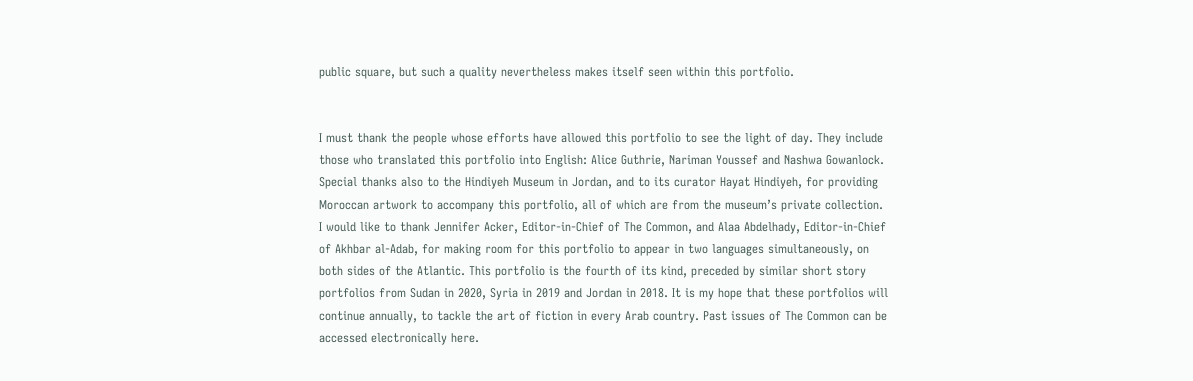public square, but such a quality nevertheless makes itself seen within this portfolio.


I must thank the people whose efforts have allowed this portfolio to see the light of day. They include those who translated this portfolio into English: Alice Guthrie, Nariman Youssef and Nashwa Gowanlock. Special thanks also to the Hindiyeh Museum in Jordan, and to its curator Hayat Hindiyeh, for providing Moroccan artwork to accompany this portfolio, all of which are from the museum’s private collection. I would like to thank Jennifer Acker, Editor-in-Chief of The Common, and Alaa Abdelhady, Editor-in-Chief of Akhbar al-Adab, for making room for this portfolio to appear in two languages simultaneously, on both sides of the Atlantic. This portfolio is the fourth of its kind, preceded by similar short story portfolios from Sudan in 2020, Syria in 2019 and Jordan in 2018. It is my hope that these portfolios will continue annually, to tackle the art of fiction in every Arab country. Past issues of The Common can be accessed electronically here.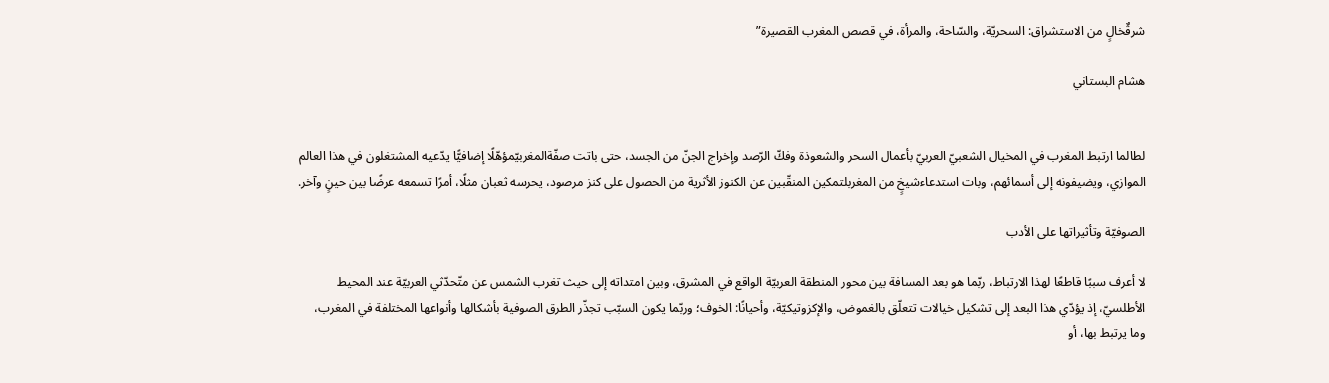شرقٌخالٍ من الاستشراق: السحريّة، والسّاحة، والمرأة، في قصص المغرب القصيرة”

هشام البستاني


لطالما ارتبط المغرب في المخيال الشعبيّ العربيّ بأعمال السحر والشعوذة وفكّ الرّصد وإخراج الجنّ من الجسد، حتى باتت صفّةالمغربيّمؤهّلًا إضافيًّا يدّعيه المشتغلون في هذا العالم الموازي، ويضيفونه إلى أسمائهم، وبات استدعاءشيخٍ من المغربلتمكين المنقّبين عن الكنوز الأثرية من الحصول على كنز مرصود، يحرسه ثعبان مثلًا، أمرًا تسمعه عرضًا بين حينٍ وآخر.

الصوفيّة وتأثيراتها على الأدب

لا أعرف سببًا قاطعًا لهذا الارتباط، ربّما هو بعد المسافة بين محور المنطقة العربيّة الواقع في المشرق، وبين امتداته إلى حيث تغرب الشمس عن متّحدّثي العربيّة عند المحيط الأطلسيّ، إذ يؤدّي هذا البعد إلى تشكيل خيالات تتعلّق بالغموض، والإكزوتيكيّة، وأحيانًا: الخوف؛ وربّما يكون السبّب تجذّر الطرق الصوفية بأشكالها وأنواعها المختلفة في المغرب، وما يرتبط بها، أو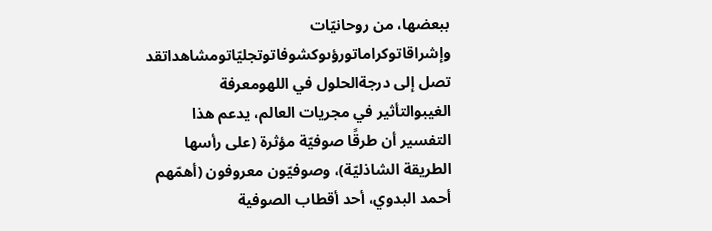ببعضها، من روحانيّات وإشراقاتوكراماتورؤىوكشوفاتوتجليّاتومشاهداتقد تصل إلى درجةالحلول في اللهومعرفة الغيبوالتأثير في مجريات العالم، يدعم هذا التفسير أن طرقًا صوفيّة مؤثرة (على رأسها الطريقة الشاذليّة)، وصوفيّون معروفون (أهمّهم أحمد البدوي، أحد أقطاب الصوفية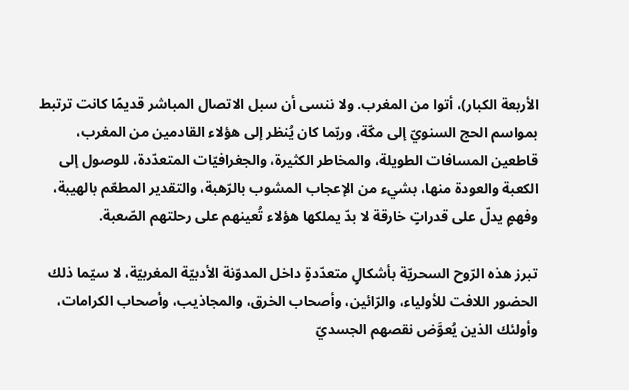الأربعة الكبار)، أتوا من المغرب. ولا ننسى أن سبل الاتصال المباشر قديمًا كانت ترتبط بمواسم الحج السنويّ إلى مكّة، وربّما كان يُنظر إلى هؤلاء القادمين من المغرب، قاطعين المسافات الطويلة، والمخاطر الكثيرة، والجغرافيّات المتعدّدة، للوصول إلى الكعبة والعودة منها، بشيء من الإعجاب المشوب بالرّهبة، والتقدير المطعّم بالهيبة، وفهمٍ يدلّ على قدراتٍ خارقة لا بدّ يملكها هؤلاء تُعينهم على رحلتهم الصّعبة.

تبرز هذه الرّوح السحريّة بأشكالٍ متعدّدةٍ داخل المدوّنة الأدبيّة المغربيّة، لا سيّما ذلك الحضور اللافت للأولياء، والرّائين، وأصحاب الخرق، والمجاذيب، وأصحاب الكرامات، وأولئك الذين يُعوَّض نقصهم الجسديّ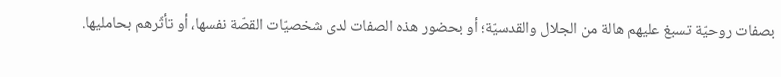بصفات روحيّة تسبغ عليهم هالة من الجلال والقدسيّة؛ أو بحضور هذه الصفات لدى شخصيّات القصّة نفسها، أو تأثّرهم بحامليها.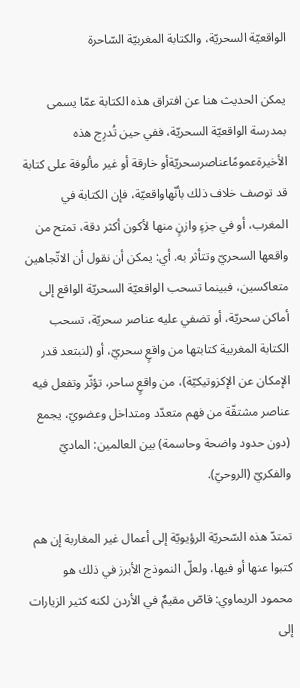الواقعيّة السحريّة، والكتابة المغربيّة السّاحرة

يمكن الحديث هنا عن افتراق هذه الكتابة عمّا يسمى بمدرسة الواقعيّة السحريّة، ففي حين تُدرِج هذه الأخيرةعمومًاعناصرسحريّةأو خارقة أو غير مألوفة على كتابة قد توصف خلاف ذلك بأنّهاواقعيّة، فإن الكتابة في المغرب، أو في جزءٍ وازنٍ منها لأكون أكثر دقة، تمتح من واقعها السحريّ وتتأثر به. أي: يمكن أن نقول أن الاتّجاهين متعاكسين، فبينما تسحب الواقعيّة السحريّة الواقع إلى أماكن سحريّة، أو تضفي عليه عناصر سحريّة، تسحب الكتابة المغربية كتابتها من واقعٍ سحريّ، أو (لنبتعد قدر الإمكان عن الإكزوتيكيّة)، من واقعٍ ساحر، تؤثّر وتفعل فيه عناصر مشتقّة من فهم متعدّد ومتداخل وعضويّ، يجمع (دون حدود واضحة وحاسمة) بين العالمين: الماديّ والفكريّ (الروحيّ).

تمتدّ هذه السّحريّة الرؤيويّة إلى أعمال غير المغاربة إن هم كتبوا عنها أو فيها، ولعلّ النموذج الأبرز في ذلك هو محمود الريماوي: قاصّ مقيمٌ في الأردن لكنه كثير الزيارات إلى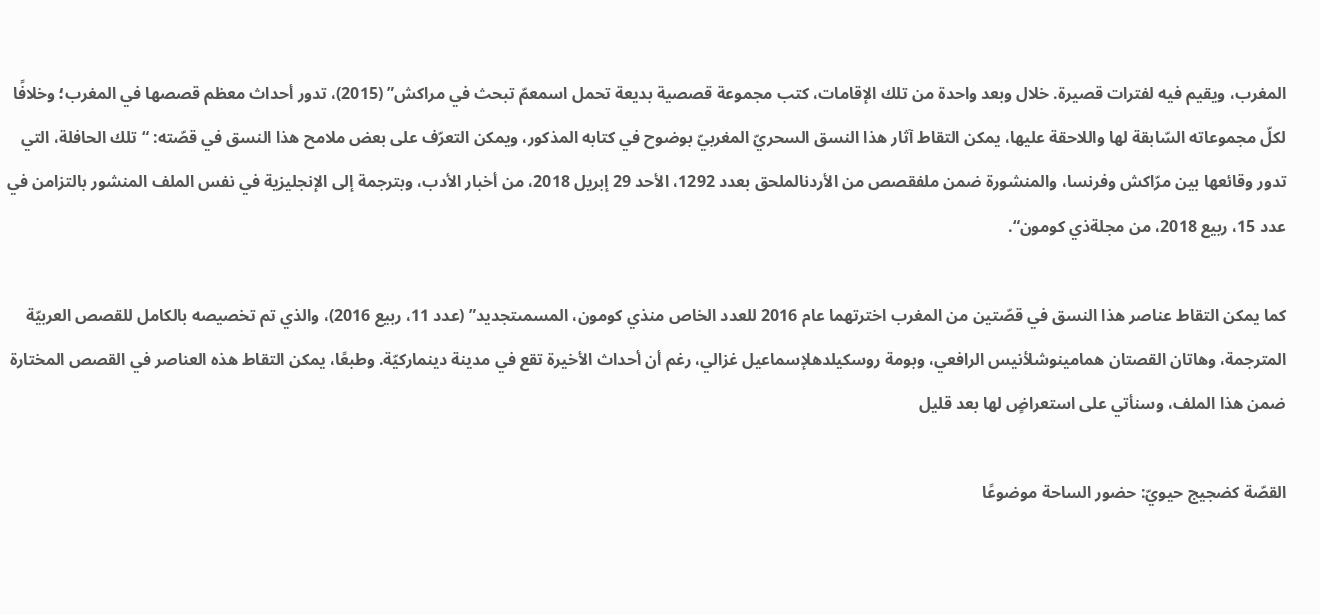المغرب، ويقيم فيه لفترات قصيرة. خلال وبعد واحدة من تلك الإقامات، كتب مجموعة قصصية بديعة تحمل اسمعمّ تبحث في مراكش” (2015)، تدور أحداث معظم قصصها في المغرب؛ وخلافًا لكلّ مجموعاته السّابقة لها واللاحقة عليها، يمكن التقاط آثار هذا النسق السحريّ المغربيّ بوضوح في كتابه المذكور، ويمكن التعرّف على بعض ملامح هذا النسق في قصّته: “تلك الحافلة، التي تدور وقائعها بين مرّاكش وفرنسا، والمنشورة ضمن ملفقصص من الأردنالملحق بعدد 1292، الأحد 29 إبريل 2018، من أخبار الأدب، وبترجمة إلى الإنجليزية في نفس الملف المنشور بالتزامن في عدد 15، ربيع 2018، من مجلةذي كومون“.

كما يمكن التقاط عناصر هذا النسق في قصّتين من المغرب اخترتهما عام 2016 للعدد الخاص منذي كومون، المسمىتجديد” (عدد 11، ربيع 2016)، والذي تم تخصيصه بالكامل للقصص العربيّة المترجمة، وهاتان القصتان همامينوشلأنيس الرافعي، وبومة روسكيلدهلإسماعيل غزالي، رغم أن أحداث الأخيرة تقع في مدينة دينماركيّة. وطبعًا، يمكن التقاط هذه العناصر في القصص المختارة ضمن هذا الملف، وسنأتي على استعراضٍ لها بعد قليل

القصّة كضجيج حيويّ: حضور الساحة موضوعًا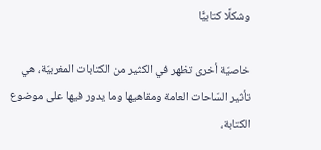وشكلًا كتابيًّا

خاصيّة أخرى تظهر في الكثير من الكتابات المغربيّة، هي تأثير السّاحات العامة ومقاهيها وما يدور فيها على موضوع الكتابة،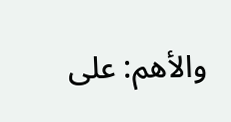والأهم: على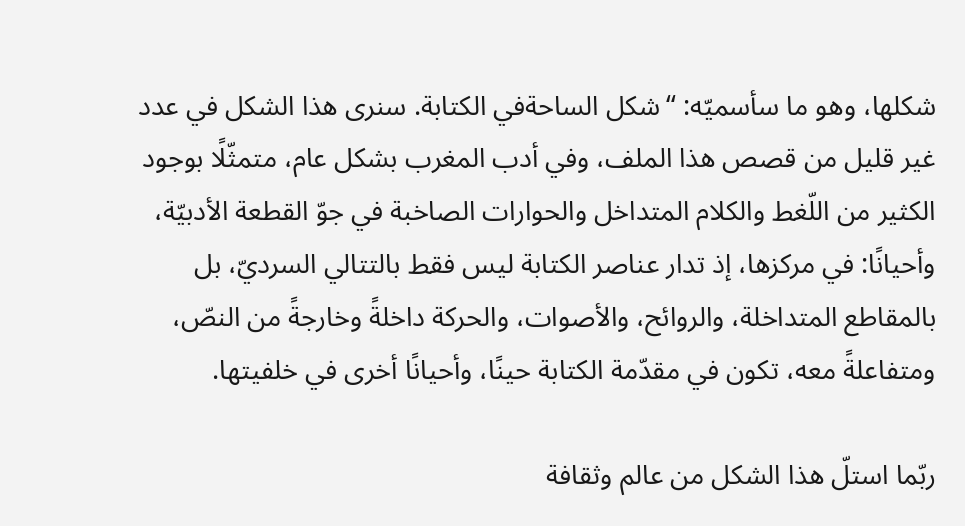شكلها، وهو ما سأسميّه: “شكل الساحةفي الكتابة. سنرى هذا الشكل في عدد غير قليل من قصص هذا الملف، وفي أدب المغرب بشكل عام، متمثّلًا بوجود الكثير من اللّغط والكلام المتداخل والحوارات الصاخبة في جوّ القطعة الأدبيّة، وأحيانًا: في مركزها، إذ تدار عناصر الكتابة ليس فقط بالتتالي السرديّ، بل بالمقاطع المتداخلة، والروائح، والأصوات، والحركة داخلةً وخارجةً من النصّ، ومتفاعلةً معه، تكون في مقدّمة الكتابة حينًا، وأحيانًا أخرى في خلفيتها.

ربّما استلّ هذا الشكل من عالم وثقافة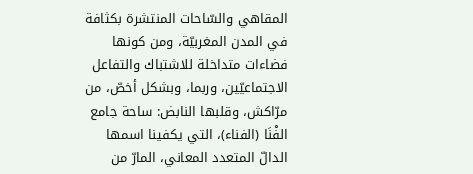المقاهي والسّاحات المنتشرة بكثافة في المدن المغربيّة، ومن كونها فضاءات متداخلة للاشتباك والتفاعل الاجتماعيّين، وربما، وبشكل أخصّ، من مرّاكش، وقلبها النابض: ساحة جامع الفْنَا (الفناء)، التي يكفينا اسمها الدالّ المتعدد المعاني، المارّ من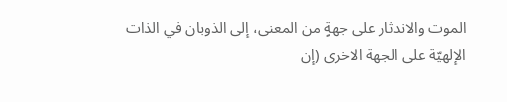الموت والاندثار على جهةٍ من المعنى، إلى الذوبان في الذات الإلهيّة على الجهة الاخرى (إن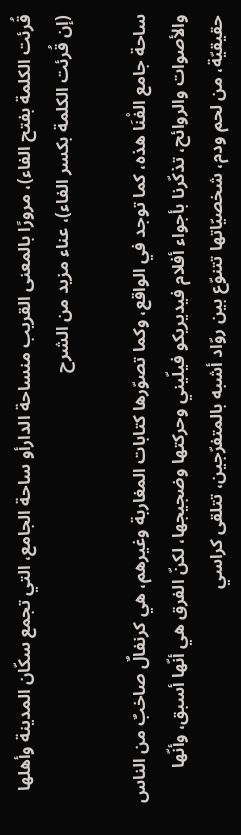قُرئت الكلمة بفتح الفاء)، مرورًا بالمعنى القريب منساحة الدارأو ساحة الجامع، التي تجمع سكّان المدينة وأهلها (إن قُرئت الكلمة بكسر الفاء)، عناء مزيد من الشرح

ساحة جامع الفْنَا هذه، كما توجد في الواقع، وكما تصوّرها كتابات المغاربة وغيرهم، هي كرنفالٌ صاخبٌ من الناس والأصوات والروائح، تذكّرنا بأجواء أفلام فيديريكو فيلّيني وحركتها وضجيجها، لكنّ الفرق هي أنّها أسبق، وأنّها حقيقيّة، من لحم ودم، شخصيّاتها تتنوّع بين روّاد أشبه بالمتفرّجين، تتلقى كراسي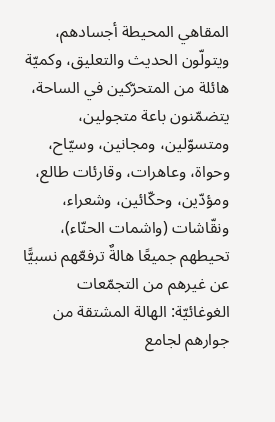المقاهي المحيطة أجسادهم، ويتولّون الحديث والتعليق، وكميّة هائلة من المتحرّكين في الساحة، يتضمّنون باعة متجولين، ومتسوّلين، ومجانين، وسيّاح، وحواة، وعاهرات، وقارئات طالع، ومؤدّين، وحكّائين، وشعراء، ونقّاشات (واشمات الحنّاء)، تحيطهم جميعًا هالةٌ ترفعّهم نسبيًّا عن غيرهم من التجمّعات الغوغائيّة: الهالة المشتقة من جوارهم لجامع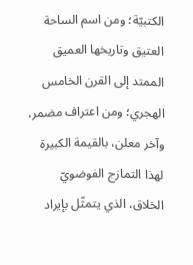الكتبيّة؛ ومن اسم الساحة العتيق وتاريخها العميق الممتد إلى القرن الخامس الهجري؛ ومن اعتراف مضمر، وآخر معلن، بالقيمة الكبيرة لهذا التمازج الفوضويّ الخلاق، الذي يتمثّل بإيراد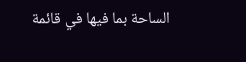الساحة بما فيها في قائمة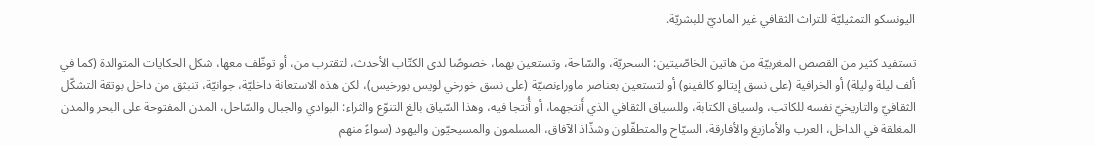اليونسكو التمثيليّة للتراث الثقافي غير الماديّ للبشريّة.

تستفيد كثير من القصص المغربيّة من هاتين الخاصّيتين: السحريّة، والسّاحة، وتستعين بهما، خصوصًا لدى الكتّاب الأحدث، لتقترب من، أو توظّف معها، شكل الحكايات المتوالدة (كما في ألف ليلة وليلة) أو الخرافية (على نسق إيتالو كالفينو) أو لتستعين بعناصر ماوراءنصيّة (على نسق خورخي لويس بورخيس)، لكن هذه الاستعانة داخليّة، جوانيّة، تنبثق من داخل بوتقة التشكّل الثقافيّ والتاريخيّ نفسه للكاتب، ولسياق الكتابة، وللسياق الثقافي الذي أَنتجهما، أو أُنتجا فيه، وهذا السّياق بالغ التنوّع والثراء: البوادي والجبال والسّاحل، المدن المفتوحة على البحر والمدن المغلقة في الداخل، العرب والأمازيغ والأفارقة، السيّاح والمتطفّلون وشذّاذ الآفاق، المسلمون والمسيحيّون واليهود (سواءً منهم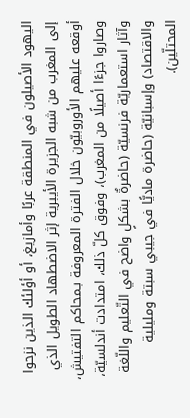اليهود الأصيلون في المنطقة عربًا وأمازيغ، أو أؤلئك الذين نزحوا إلى المغرب من شبه الجزيرة الأيبرية إثر الاضطهاد الطويل الذي أوقعه عليهم الأوروبيّون خلال الفترة المعروفة بـمحاكم التفتيش، وصاروا جزءًا أصيلًا من المغرب)، وفوق كلّ ذلك، امتدادت أندلسيّة، وآثار استعماريّة فرنسيّة (حاضرةٌ بشكلٍ واضح في التّعليم واللّغة والاقتصاد) وإسبانيّة (حاضرة ماديًّا في جيبي سبتة ومليلية المحتلّين).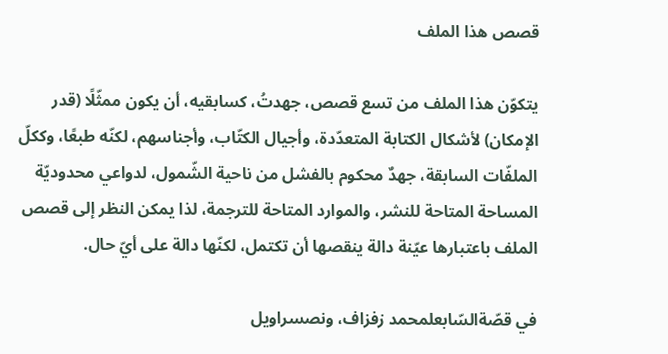قصص هذا الملف

يتكوّن هذا الملف من تسع قصص، جهدتُ، كسابقيه، أن يكون ممثّلًا (قدر الإمكان) لأشكال الكتابة المتعدّدة، وأجيال الكتّاب، وأجناسهم، لكنّه طبعًا، وككلّ الملفّات السابقة، جهدٌ محكوم بالفشل من ناحية الشّمول، لدواعي محدوديّة المساحة المتاحة للنشر، والموارد المتاحة للترجمة، لذا يمكن النظر إلى قصص الملف باعتبارها عيّنة دالة ينقصها أن تكتمل، لكنّها دالة على أيّ حال.

في قصّةالسّابعلمحمد زفزاف، ونصسراويل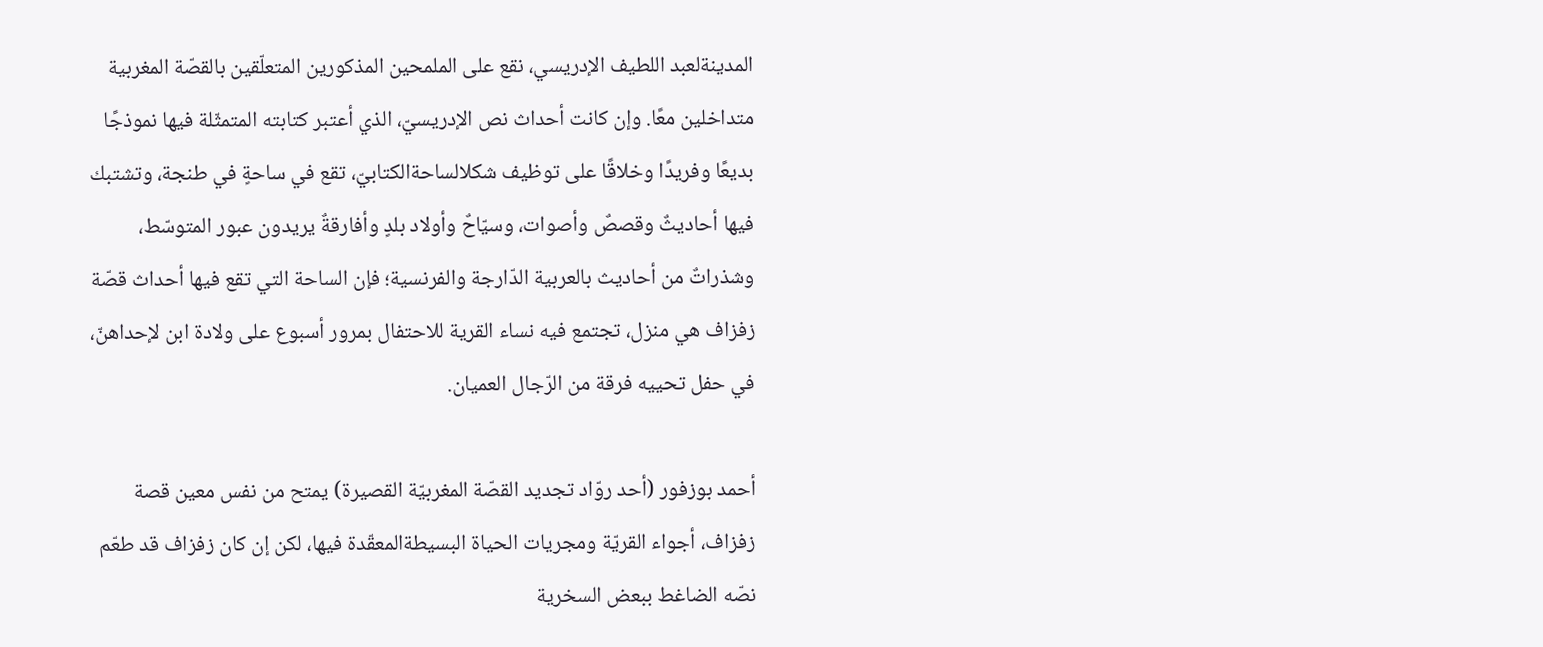المدينةلعبد اللطيف الإدريسي، نقع على الملمحين المذكورين المتعلّقين بالقصّة المغربية متداخلين معًا. وإن كانت أحداث نص الإدريسيّ، الذي أعتبر كتابته المتمثّلة فيها نموذجًا بديعًا وفريدًا وخلاقًا على توظيف شكلالساحةالكتابيّ، تقع في ساحةٍ في طنجة، وتشتبك فيها أحاديثٌ وقصصٌ وأصوات، وسيّاحٌ وأولاد بلدٍ وأفارقةٌ يريدون عبور المتوسّط، وشذراتٌ من أحاديث بالعربية الدّارجة والفرنسية؛ فإن الساحة التي تقع فيها أحداث قصّة زفزاف هي منزل، تجتمع فيه نساء القرية للاحتفال بمرور أسبوع على ولادة ابن لإحداهنّ، في حفل تحييه فرقة من الرّجال العميان.

أحمد بوزفور (أحد روّاد تجديد القصّة المغربيّة القصيرة) يمتح من نفس معين قصة زفزاف، أجواء القريّة ومجريات الحياة البسيطةالمعقّدة فيها، لكن إن كان زفزاف قد طعّم نصّه الضاغط ببعض السخرية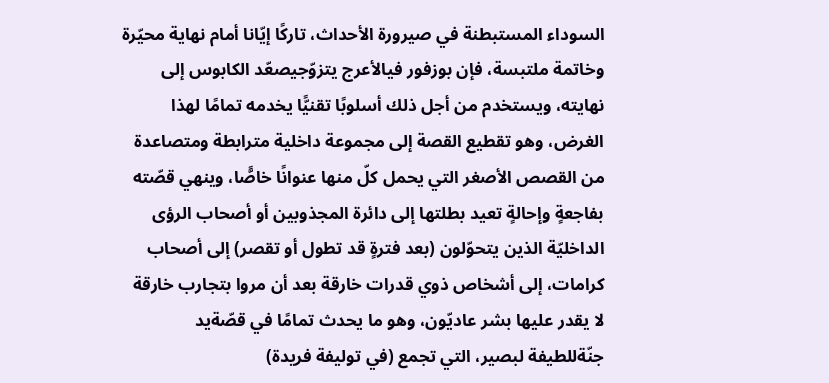السوداء المستبطنة في صيرورة الأحداث، تاركًا إيّانا أمام نهاية محيّرة وخاتمة ملتبسة، فإن بوزفور فيالأعرج يتزوّجيصعّد الكابوس إلى نهايته، ويستخدم من أجل ذلك أسلوبًا تقنيًّا يخدمه تمامًا لهذا الغرض، وهو تقطيع القصة إلى مجموعة داخلية مترابطة ومتصاعدة من القصص الأصغر التي يحمل كلّ منها عنوانًا خاصًّا، وينهي قصّته بفاجعةٍ وإحالةٍ تعيد بطلتها إلى دائرة المجذوبين أو أصحاب الرؤى الداخليّة الذين يتحوّلون (بعد فترةٍ قد تطول أو تقصر) إلى أصحاب كرامات، إلى أشخاص ذوي قدرات خارقة بعد أن مروا بتجارب خارقة لا يقدر عليها بشر عاديّون، وهو ما يحدث تمامًا في قصّةيد جنّةللطيفة لبصير، التي تجمع (في توليفة فريدة)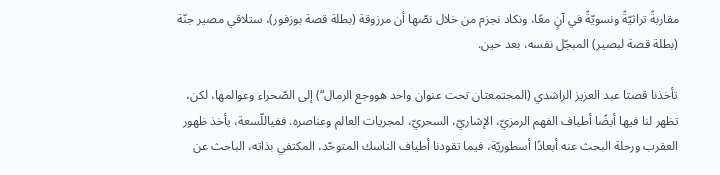مقاربةً تراثيّةً ونسويّةً في آنٍ معًا، ونكاد نجزم من خلال نصّها أن مرزوقة (بطلة قصة بوزفور)، ستلاقي مصير جنّة (بطلة قصة لبصير) المبجّل نفسه، بعد حين.

تأخذنا قصتا عبد العزيز الراشدي (المجتمعتان تحت عنوان واحد هووجع الرمال“) إلى الصّحراء وعوالمها، لكن، تظهر لنا فيها أيضًا أطياف الفهم الرمزيّ، الإشاريّ، السحريّ، لمجريات العالم وعناصره. ففياللّسعة، يأخذ ظهور العقرب ورحلة البحث عنه أبعادًا أسطوريّة، فيما تقودنا أطياف الناسك المتوحّد، المكتفي بذاته، الباحث عن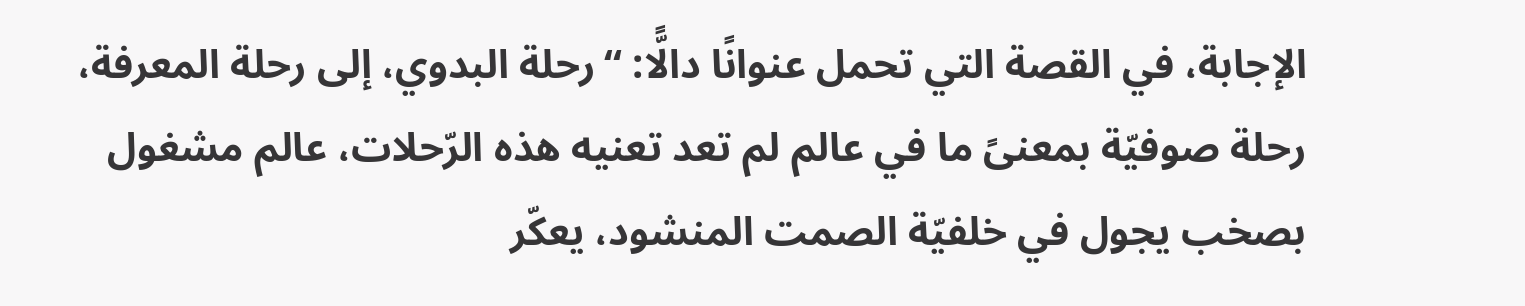الإجابة، في القصة التي تحمل عنوانًا دالًّا: “رحلة البدوي، إلى رحلة المعرفة، رحلة صوفيّة بمعنىً ما في عالم لم تعد تعنيه هذه الرّحلات، عالم مشغول بصخب يجول في خلفيّة الصمت المنشود، يعكّر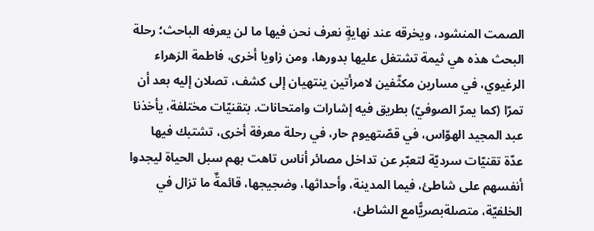الصمت المنشود، ويخرقه عند نهايةٍ نعرف نحن فيها ما لن يعرفه الباحث؛ رحلة البحث هذه هي ثيمة تشتغل عليها بدورها، ومن زاويا أخرى، فاطمة الزهراء الرغيوي، في مسارين مكثّفين لامرأتين ينتهيان إلى كشف، تصلان إليه بعد أن تمرّا (كما يمرّ الصوفيّ) بطريق فيه إشارات وامتحانات. بتقنيّات مختلفة، يأخذنا عبد المجيد الهوّاس، في قصّتهيوم حار، في رحلة معرفة أخرى، تشتبك فيها عدّة تقنيّات سرديّة لتعبّر عن تداخل مصائر أناس تاهت بهم سبل الحياة ليجدوا أنفسهم على شاطئ، فيما المدينة، وأحداثها، وضجيجها، قائمةٌ ما تزال في الخلفيّة، متصلةبصريًّامع الشاطئ،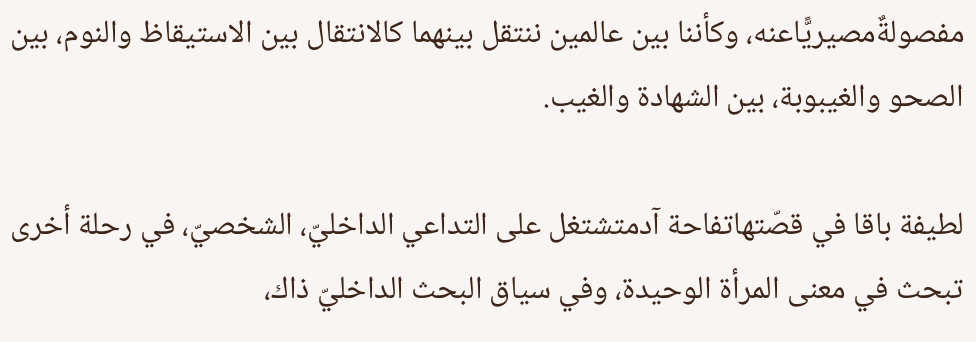مفصولةٌمصيريًّاعنه، وكأننا بين عالمين ننتقل بينهما كالانتقال بين الاستيقاظ والنوم، بين الصحو والغيبوبة، بين الشهادة والغيب.

لطيفة باقا في قصّتهاتفاحة آدمتشتغل على التداعي الداخليّ، الشخصيّ، في رحلة أخرى تبحث في معنى المرأة الوحيدة، وفي سياق البحث الداخليّ ذاك،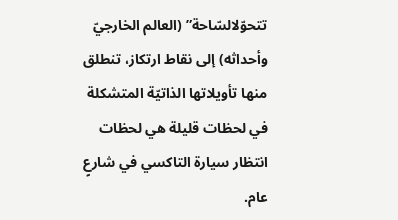تتحوّلالسّاحة” (العالم الخارجيّ وأحداثه) إلى نقاط ارتكاز، تنطلق منها تأويلاتها الذاتيّة المتشكلة في لحظات قليلة هي لحظات انتظار سيارة التاكسي في شارعٍ عام.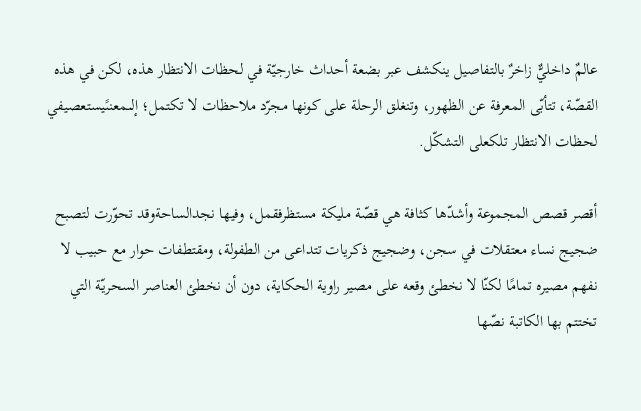عالمٌ داخليٌّ زاخرٌ بالتفاصيل ينكشف عبر بضعة أحداث خارجيّة في لحظات الانتظار هذه، لكن في هذه القصّة، تتأبّى المعرفة عن الظهور، وتنغلق الرحلة على كونها مجرّد ملاحظات لا تكتمل؛ إلىمعنىًيستعصيفي لحظات الانتظار تلكعلى التشكّل.

أقصر قصص المجموعة وأشدّها كثافة هي قصّة مليكة مستظرفقمل، وفيها نجدالساحةوقد تحوّرت لتصبح ضجيج نساء معتقلات في سجن، وضجيج ذكريات تتداعى من الطفولة، ومقتطفات حوار مع حبيب لا نفهم مصيره تمامًا لكنّا لا نخطئ وقعه على مصير راوية الحكاية، دون أن نخطئ العناصر السحريّة التي تختتم بها الكاتبة نصّها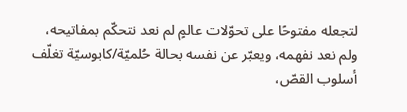لتجعله مفتوحًا على تحوّلات عالمٍ لم نعد نتحكّم بمفاتيحه، ولم نعد نفهمه، ويعبّر عن نفسه بحالة حُلميّة/كابوسيّة تغلّف أسلوب القصّ،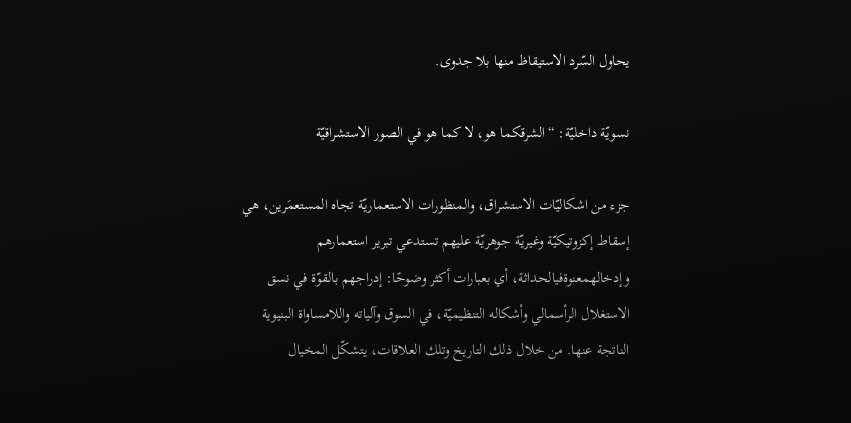يحاول السّرد الاستيقاظ منها بلا جدوى.

نسويّة داخليّة: “الشرقكما هو، لا كما هو في الصور الاستشراقيّة

جزء من اشكاليّات الاستشراق، والمنظورات الاستعماريّة تجاه المستعمَرين، هي إسقاط إكزوتيكيّة وغيريّة جوهريّة عليهم تستدعي تبرير استعمارهم وإدخالهمعنوةفيالحداثة، أي بعبارات أكثر وضوحًا: إدراجهم بالقوّة في نسق الاستغلال الرأسمالي وأشكاله التنظيميّة، في السوق وآلياته واللامساواة البنيوية الناتجة عنها. من خلال ذلك التاريخ وتلك العلاقات، يتشكّل المخيال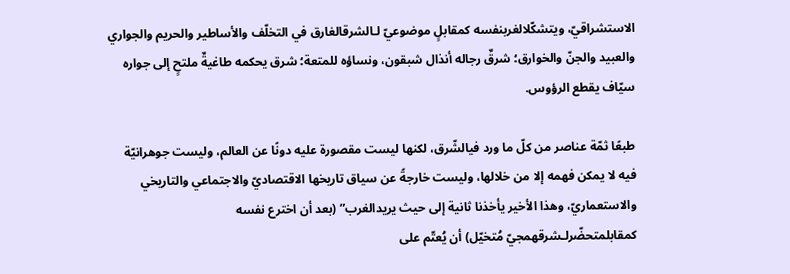الاستشراقيّ، ويتشكّلالغربنفسه كمقابلٍ موضوعيّ لـالشرقالغارق في التخلّف والأساطير والحريم والجواري والعبيد والجنّ والخوارق؛ شرقٌ رجاله أنذال شبقون، ونساؤه للمتعة؛ شرق يحكمه طاغيةٌ ملتحٍ إلى جواره سيّاف يقطع الرؤوس.

طبعًا ثمّة عناصر من كلّ ما ورد فيالشّرق، لكنها ليست مقصورة عليه دونًا عن العالم، وليست جوهرانيّة فيه لا يمكن فهمه إلا من خلالها، وليست خارجةً عن سياق تاريخها الاقتصاديّ والاجتماعي والتاريخي والاستعماريّ، وهذا الأخير يأخذنا ثانية إلى حيث يريدالغرب” (بعد أن اخترع نفسه كمقابلمتحضّرلـشرقهمجيّ مُتخيّل) أن يُعتّم على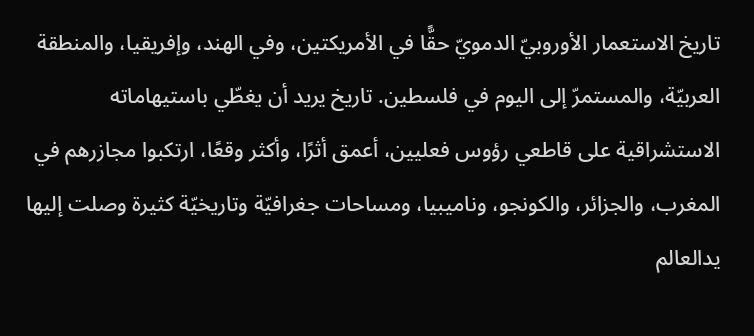تاريخ الاستعمار الأوروبيّ الدمويّ حقًّا في الأمريكتين، وفي الهند، وإفريقيا، والمنطقة العربيّة، والمستمرّ إلى اليوم في فلسطين. تاريخ يريد أن يغطّي باستيهاماته الاستشراقية على قاطعي رؤوس فعليين، أعمق أثرًا، وأكثر وقعًا، ارتكبوا مجازرهم في المغرب، والجزائر، والكونجو، وناميبيا، ومساحات جغرافيّة وتاريخيّة كثيرة وصلت إليها يدالعالم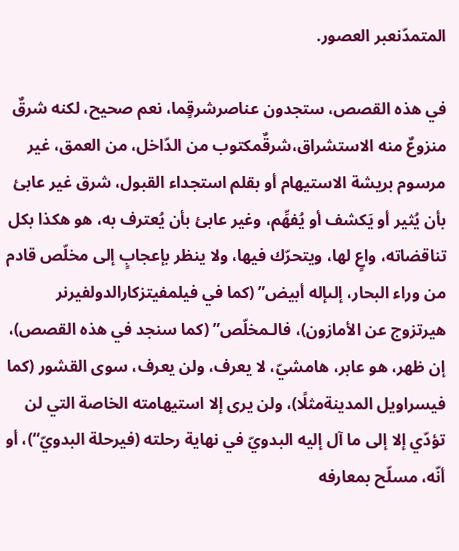المتمدّنعبر العصور.

في هذه القصص، ستجدون عناصرشرقٍما، نعم صحيح، لكنه شرقٌ منزوعٌ منه الاستشراق،شرقٌمكتوب من الدّاخل، من العمق، غير مرسوم بريشة الاستيهام أو بقلم استجداء القبول، شرق غير عابئ بأن يُثير أو يَكشف أو يُفهِّم، وغير عابئ بأن يُعترف به، هو هكذا بكل تناقضاته، واعٍ لها، ويتحرّك فيها، ولا ينظر بإعجابٍ إلى مخلّص قادم من وراء البحار، إلىإله أبيض” (كما في فيلمفيتزكارالدولفيرنر هيرتزوج عن الأمازون)، فالـمخلّص” (كما سنجد في هذه القصص)، إن ظهر، هو عابر، هامشيّ، لا يعرف، ولن يعرف، سوى القشور (كما فيسراويل المدينةمثلًا)، ولن يرى إلا استيهامته الخاصة التي لن تؤدّي إلا إلى ما آل إليه البدويّ في نهاية رحلته (فيرحلة البدويّ“)، أو أنّه، مسلّح بمعارفه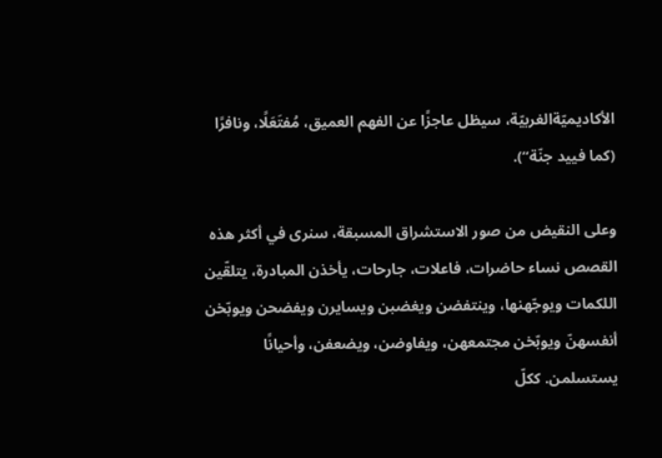الأكاديميّةالغربيّة، سيظل عاجزًا عن الفهم العميق، مُفتَعَلًا، ونافرًا (كما فييد جنّة“).

وعلى النقيض من صور الاستشراق المسبقة، سنرى في أكثر هذه القصص نساء حاضرات، فاعلات، جارحات، يأخذن المبادرة، يتلقّين اللكمات ويوجّهنها، وينتفضن ويغضبن ويسايرن ويفضحن ويوبّخن أنفسهنّ ويوبّخن مجتمعهن، ويفاوضن، ويضعفن، وأحيانًا يستسلمن. ككلّ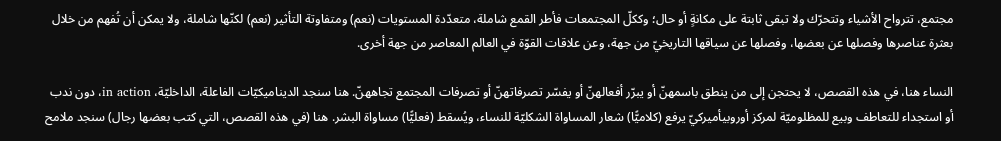مجتمع، تترواح الأشياء وتتحرّك ولا تبقى ثابتة على مكانةٍ أو حال؛ وككلّ المجتمعات فأطر القمع شاملة، متعدّدة المستويات (نعم) ومتفاوتة التأثير (نعم) لكنّها شاملة، ولا يمكن أن تُفهم من خلال بعثرة عناصرها وفصلها عن بعضها، وفصلها عن سياقها التاريخيّ من جهة، وعن علاقات القوّة في العالم المعاصر من جهة أخرى.

النساء هنا، في هذه القصص، لا يحتجن إلى من ينطق باسمهنّ أو يبرّر أفعالهنّ أو يفسّر تصرفاتهنّ أو تصرفات المجتمع تجاههنّ. هنا سنجد الديناميكيّات الفاعلة، الداخليّة، in action، دون ندب أو استجداء للتعاطف وبيع للمظلوميّة لمركز أوروبيأميركيّ يرفع (كلاميًّا) شعار المساواة الشكليّة للنساء، ويُسقط (فعليًّا) مساواة البشر. هنا (في هذه القصص، التي كتب بعضها رجال) سنجد ملامح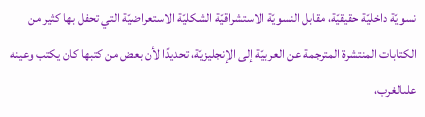نسويّة داخليّة حقيقيّة، مقابل النسويّة الاستشراقيّة الشكليّة الاستعراضيّة التي تحفل بها كثير من الكتابات المنتشرة المترجمة عن العربيّة إلى الإنجليزيّة، تحديدًا لأن بعض من كتبها كان يكتب وعينه علىالغرب،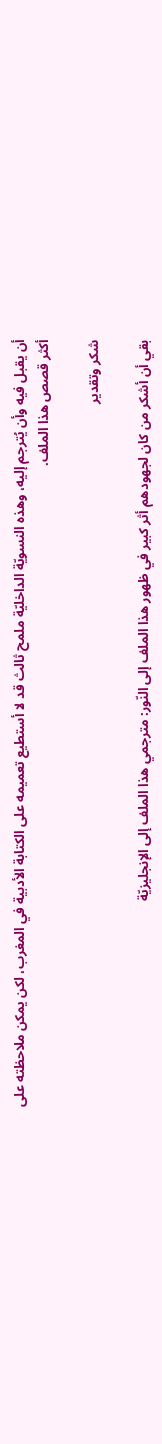أن يقبل فيه وأن يُترجم إليه، وهذه النسويّة الداخليّة ملمح ثالث قد لا أستطيع تعميمه على الكتابة الأدبية في المغرب، لكن يمكن ملاحظته على أكثر قصص هذا الملف.

شكر وتقدير

بقي أن أشكر من كان لجهودهم أثر كبير في ظهور هذا الملف إلى النّور: مترجمي هذا الملف إلى الإنجليزيّة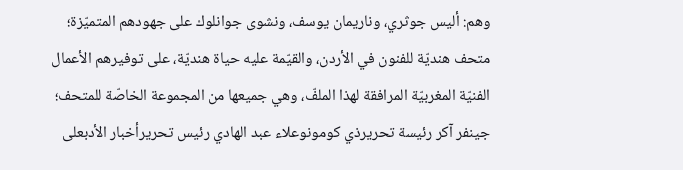وهم: أليس جوثري، وناريمان يوسف، ونشوى جوانلوك على جهودهم المتميّزة؛ متحف هنديّة للفنون في الأردن، والقيّمة عليه حياة هنديّة، على توفيرهم الأعمال الفنيّة المغربيّة المرافقة لهذا الملفّ، وهي جميعها من المجموعة الخاصّة للمتحف؛ جينفر آكر رئيسة تحريرذي كومونوعلاء عبد الهادي رئيس تحريرأخبار الأدبعلى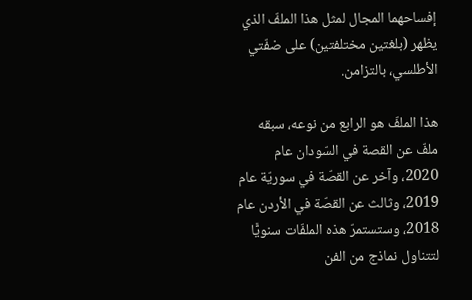إفساحهما المجال لمثل هذا الملفّ الذي يظهر (بلغتين مختلفتين) على ضفّتي الأطلسي، بالتزامن.

هذا الملفّ هو الرابع من نوعه، سبقه ملفّ عن القصة في السّودان عام 2020، وآخر عن القصّة في سوريّة عام 2019، وثالث عن القصّة في الأردن عام 2018، وستستمرّ هذه الملفّات سنويًّا لتتناول نماذج من الفن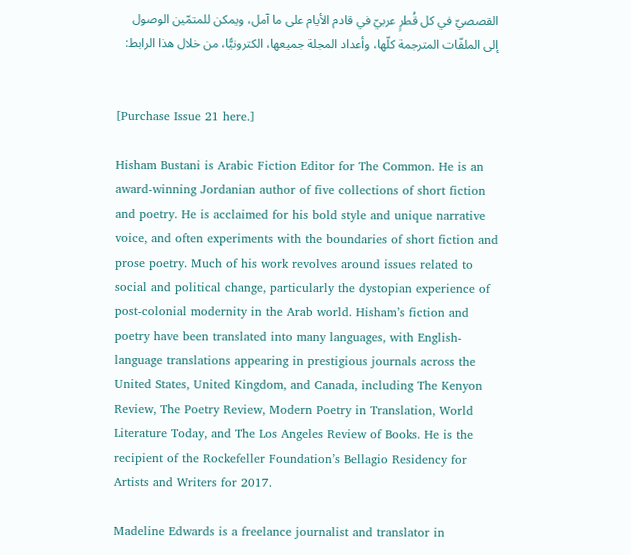القصصيّ في كل قُطرٍ عربيّ في قادم الأيام على ما آمل، ويمكن للمتمّين الوصول إلى الملفّات المترجمة كلّها، وأعداد المجلة جميعها، الكترونيًّا، من خلال هذا الرابط:


[Purchase Issue 21 here.]

Hisham Bustani is Arabic Fiction Editor for The Common. He is an award-winning Jordanian author of five collections of short fiction and poetry. He is acclaimed for his bold style and unique narrative voice, and often experiments with the boundaries of short fiction and prose poetry. Much of his work revolves around issues related to social and political change, particularly the dystopian experience of post-colonial modernity in the Arab world. Hisham’s fiction and poetry have been translated into many languages, with English-language translations appearing in prestigious journals across the United States, United Kingdom, and Canada, including The Kenyon Review, The Poetry Review, Modern Poetry in Translation, World Literature Today, and The Los Angeles Review of Books. He is the recipient of the Rockefeller Foundation’s Bellagio Residency for Artists and Writers for 2017.

Madeline Edwards is a freelance journalist and translator in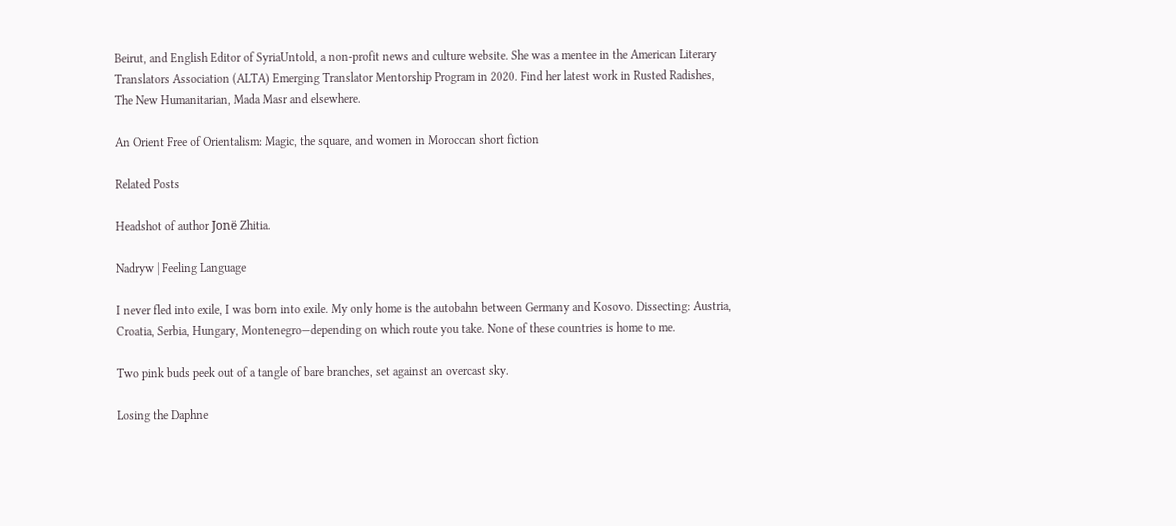Beirut, and English Editor of SyriaUntold, a non-profit news and culture website. She was a mentee in the American Literary Translators Association (ALTA) Emerging Translator Mentorship Program in 2020. Find her latest work in Rusted Radishes, The New Humanitarian, Mada Masr and elsewhere.

An Orient Free of Orientalism: Magic, the square, and women in Moroccan short fiction

Related Posts

Headshot of author Jonë Zhitia.

Nadryw | Feeling Language

I never fled into exile, I was born into exile. My only home is the autobahn between Germany and Kosovo. Dissecting: Austria, Croatia, Serbia, Hungary, Montenegro—depending on which route you take. None of these countries is home to me.

Two pink buds peek out of a tangle of bare branches, set against an overcast sky.

Losing the Daphne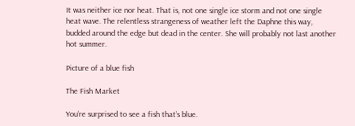It was neither ice nor heat. That is, not one single ice storm and not one single heat wave. The relentless strangeness of weather left the Daphne this way, budded around the edge but dead in the center. She will probably not last another hot summer.

Picture of a blue fish

The Fish Market

You’re surprised to see a fish that’s blue.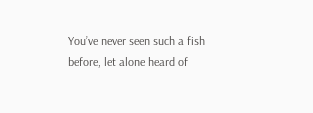You’ve never seen such a fish before, let alone heard of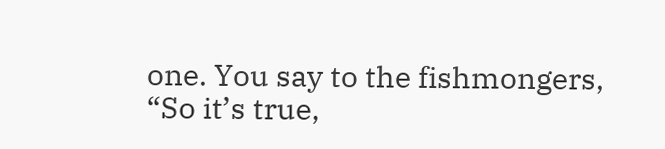one. You say to the fishmongers, “So it’s true,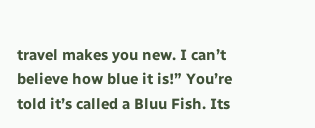travel makes you new. I can’t believe how blue it is!” You’re told it’s called a Bluu Fish. Its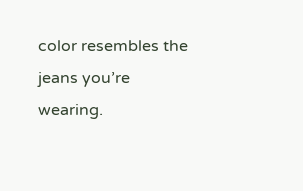color resembles the jeans you’re wearing.